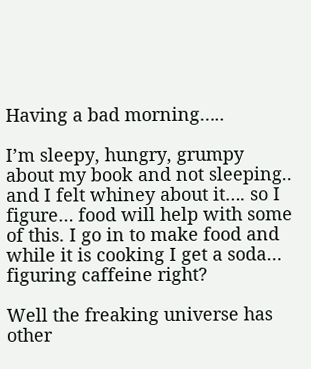Having a bad morning…..

I’m sleepy, hungry, grumpy about my book and not sleeping.. and I felt whiney about it…. so I figure… food will help with some of this. I go in to make food and while it is cooking I get a soda… figuring caffeine right?

Well the freaking universe has other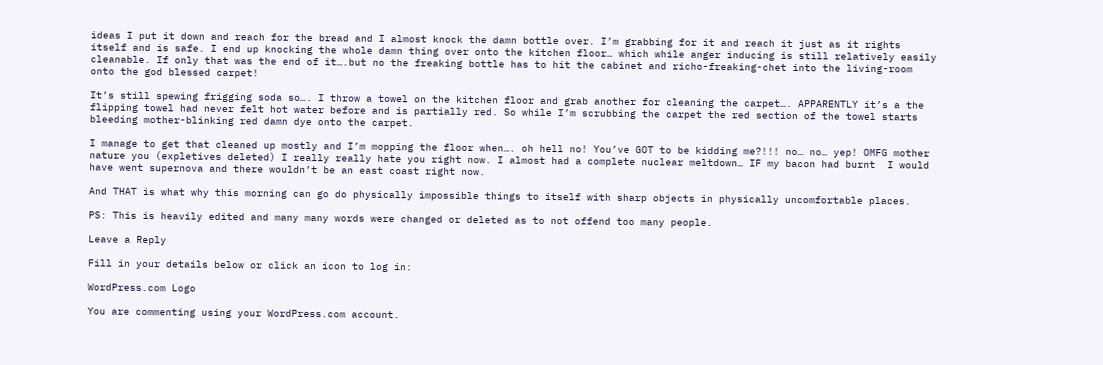ideas I put it down and reach for the bread and I almost knock the damn bottle over. I’m grabbing for it and reach it just as it rights itself and is safe. I end up knocking the whole damn thing over onto the kitchen floor… which while anger inducing is still relatively easily cleanable. If only that was the end of it….but no the freaking bottle has to hit the cabinet and richo-freaking-chet into the living-room onto the god blessed carpet!

It’s still spewing frigging soda so…. I throw a towel on the kitchen floor and grab another for cleaning the carpet…. APPARENTLY it’s a the flipping towel had never felt hot water before and is partially red. So while I’m scrubbing the carpet the red section of the towel starts bleeding mother-blinking red damn dye onto the carpet.

I manage to get that cleaned up mostly and I’m mopping the floor when…. oh hell no! You’ve GOT to be kidding me?!!! no… no… yep! OMFG mother nature you (expletives deleted) I really really hate you right now. I almost had a complete nuclear meltdown… IF my bacon had burnt  I would have went supernova and there wouldn’t be an east coast right now.

And THAT is what why this morning can go do physically impossible things to itself with sharp objects in physically uncomfortable places.

PS: This is heavily edited and many many words were changed or deleted as to not offend too many people.

Leave a Reply

Fill in your details below or click an icon to log in:

WordPress.com Logo

You are commenting using your WordPress.com account.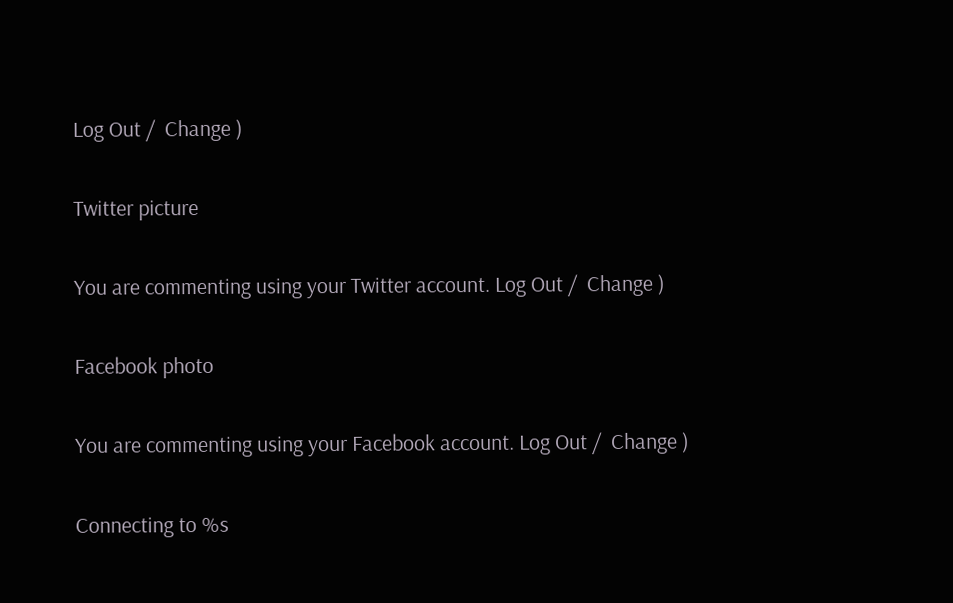Log Out /  Change )

Twitter picture

You are commenting using your Twitter account. Log Out /  Change )

Facebook photo

You are commenting using your Facebook account. Log Out /  Change )

Connecting to %s